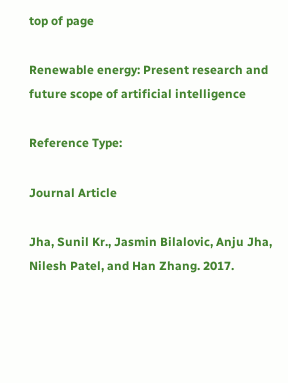top of page

Renewable energy: Present research and future scope of artificial intelligence

Reference Type:

Journal Article

Jha, Sunil Kr., Jasmin Bilalovic, Anju Jha, Nilesh Patel, and Han Zhang. 2017.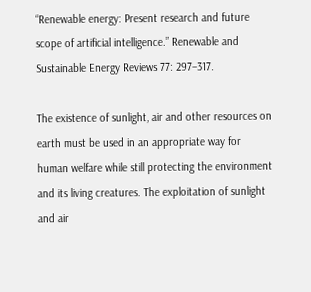“Renewable energy: Present research and future scope of artificial intelligence.” Renewable and Sustainable Energy Reviews 77: 297–317.

The existence of sunlight, air and other resources on earth must be used in an appropriate way for human welfare while still protecting the environment and its living creatures. The exploitation of sunlight and air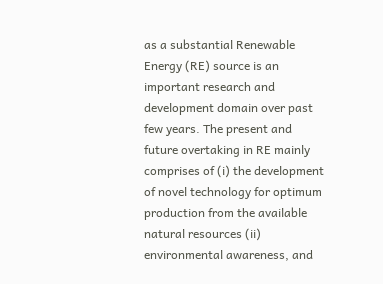as a substantial Renewable Energy (RE) source is an important research and development domain over past few years. The present and future overtaking in RE mainly comprises of (i) the development of novel technology for optimum production from the available natural resources (ii) environmental awareness, and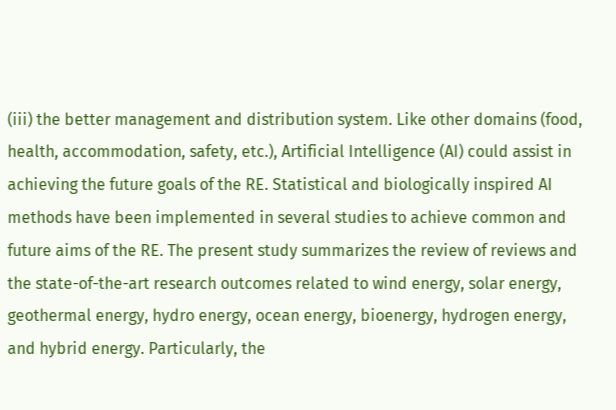(iii) the better management and distribution system. Like other domains (food, health, accommodation, safety, etc.), Artificial Intelligence (AI) could assist in achieving the future goals of the RE. Statistical and biologically inspired AI methods have been implemented in several studies to achieve common and future aims of the RE. The present study summarizes the review of reviews and the state-of-the-art research outcomes related to wind energy, solar energy, geothermal energy, hydro energy, ocean energy, bioenergy, hydrogen energy, and hybrid energy. Particularly, the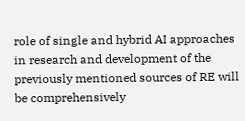role of single and hybrid AI approaches in research and development of the previously mentioned sources of RE will be comprehensively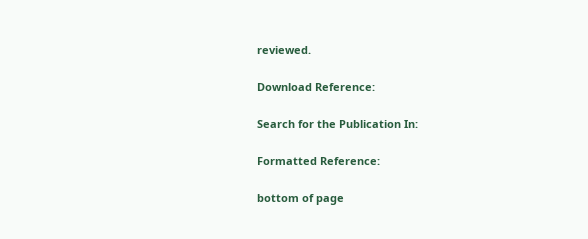reviewed.

Download Reference:

Search for the Publication In:

Formatted Reference:

bottom of page